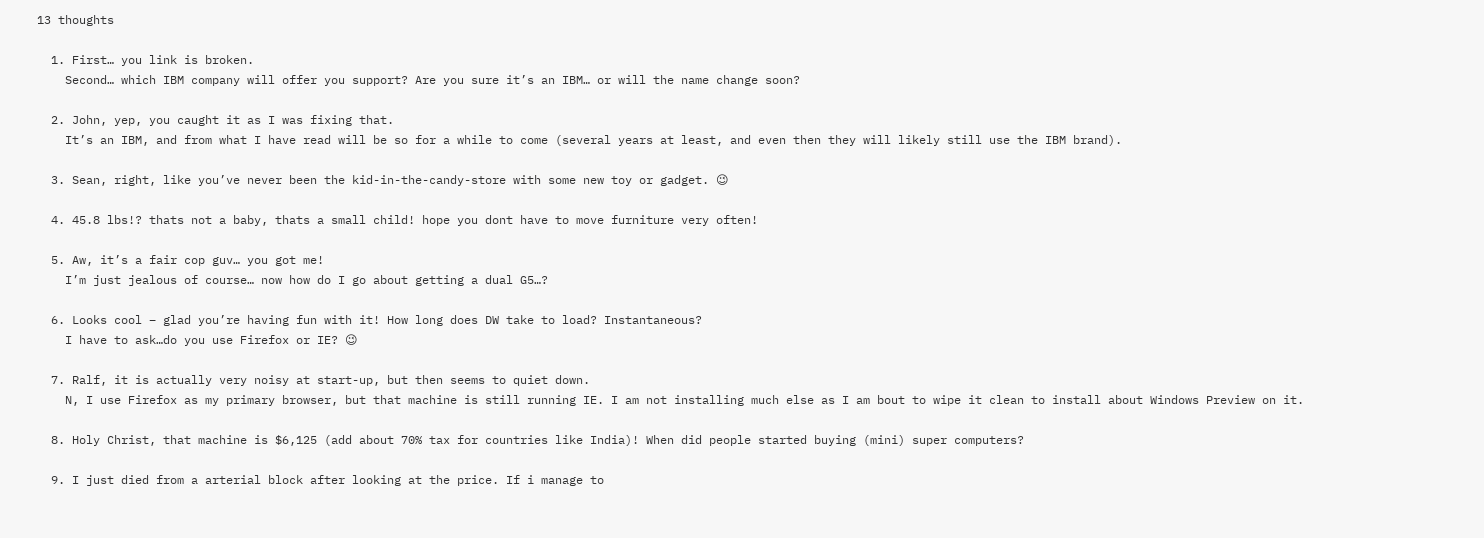13 thoughts

  1. First… you link is broken.
    Second… which IBM company will offer you support? Are you sure it’s an IBM… or will the name change soon?

  2. John, yep, you caught it as I was fixing that.
    It’s an IBM, and from what I have read will be so for a while to come (several years at least, and even then they will likely still use the IBM brand).

  3. Sean, right, like you’ve never been the kid-in-the-candy-store with some new toy or gadget. 😉

  4. 45.8 lbs!? thats not a baby, thats a small child! hope you dont have to move furniture very often!

  5. Aw, it’s a fair cop guv… you got me!
    I’m just jealous of course… now how do I go about getting a dual G5…?

  6. Looks cool – glad you’re having fun with it! How long does DW take to load? Instantaneous?
    I have to ask…do you use Firefox or IE? 😉

  7. Ralf, it is actually very noisy at start-up, but then seems to quiet down.
    N, I use Firefox as my primary browser, but that machine is still running IE. I am not installing much else as I am bout to wipe it clean to install about Windows Preview on it.

  8. Holy Christ, that machine is $6,125 (add about 70% tax for countries like India)! When did people started buying (mini) super computers?

  9. I just died from a arterial block after looking at the price. If i manage to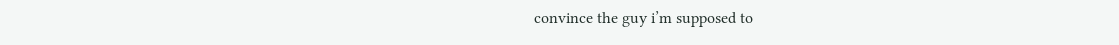convince the guy i’m supposed to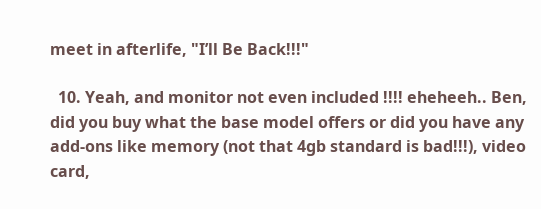meet in afterlife, "I’ll Be Back!!!"

  10. Yeah, and monitor not even included !!!! eheheeh.. Ben, did you buy what the base model offers or did you have any add-ons like memory (not that 4gb standard is bad!!!), video card,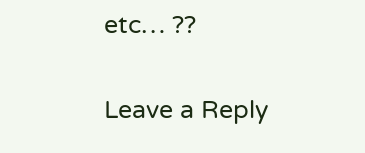etc… ??

Leave a Reply